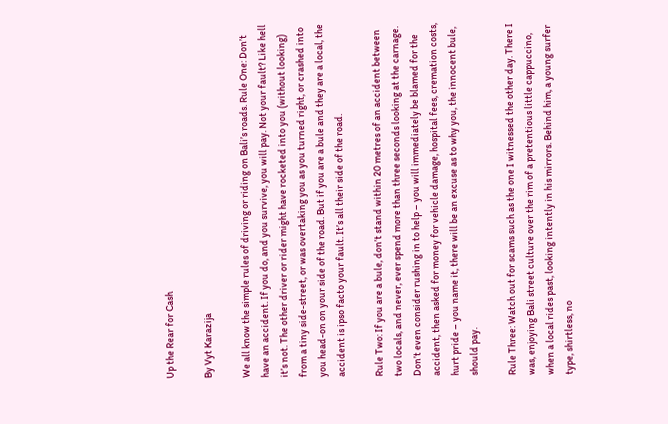Up the Rear for Cash

By Vyt Karazija

We all know the simple rules of driving or riding on Bali’s roads. Rule One: Don’t have an accident. If you do, and you survive, you will pay. Not your fault? Like hell it’s not. The other driver or rider might have rocketed into you (without looking) from a tiny side-street, or was overtaking you as you turned right, or crashed into you head-on on your side of the road. But if you are a bule and they are a local, the accident is ipso facto your fault. It’s all their side of the road.

Rule Two: If you are a bule, don’t stand within 20 metres of an accident between two locals, and never, ever spend more than three seconds looking at the carnage. Don’t even consider rushing in to help – you will immediately be blamed for the accident, then asked for money for vehicle damage, hospital fees, cremation costs, hurt pride – you name it, there will be an excuse as to why you, the innocent bule, should pay.

Rule Three: Watch out for scams such as the one I witnessed the other day. There I was, enjoying Bali street culture over the rim of a pretentious little cappuccino, when a local rides past, looking intently in his mirrors. Behind him, a young surfer type, shirtless, no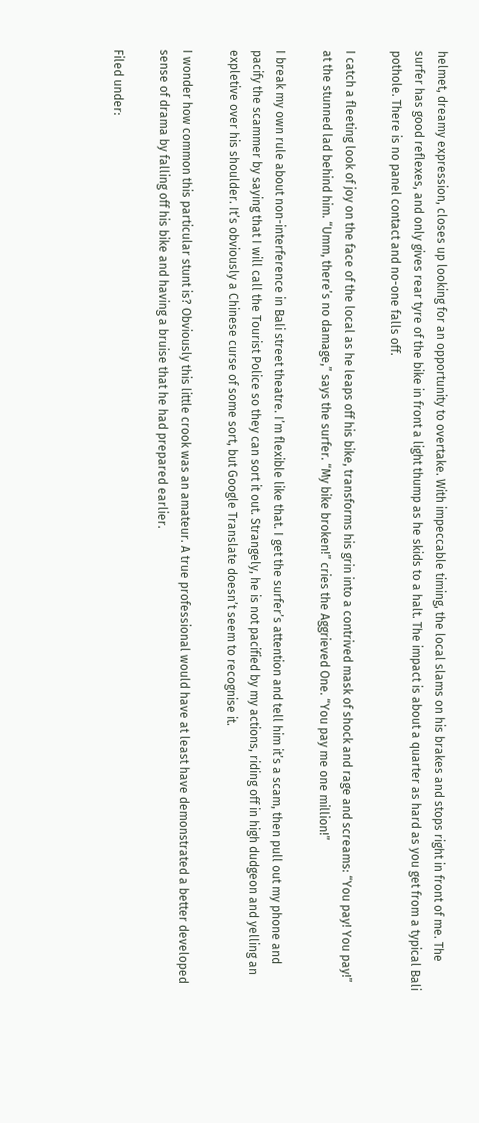helmet, dreamy expression, closes up looking for an opportunity to overtake. With impeccable timing, the local slams on his brakes and stops right in front of me. The surfer has good reflexes, and only gives rear tyre of the bike in front a light thump as he skids to a halt. The impact is about a quarter as hard as you get from a typical Bali pothole. There is no panel contact and no-one falls off.

I catch a fleeting look of joy on the face of the local as he leaps off his bike, transforms his grin into a contrived mask of shock and rage and screams: “You pay! You pay!” at the stunned lad behind him. “Umm, there’s no damage,” says the surfer. “My bike broken!” cries the Aggrieved One. “You pay me one million!”

I break my own rule about non-interference in Bali street theatre. I’m flexible like that. I get the surfer’s attention and tell him it’s a scam, then pull out my phone and pacify the scammer by saying that I will call the Tourist Police so they can sort it out. Strangely, he is not pacified by my actions, riding off in high dudgeon and yelling an expletive over his shoulder. It’s obviously a Chinese curse of some sort, but Google Translate doesn’t seem to recognise it.

I wonder how common this particular stunt is? Obviously this little crook was an amateur. A true professional would have at least have demonstrated a better developed sense of drama by falling off his bike and having a bruise that he had prepared earlier.

Filed under: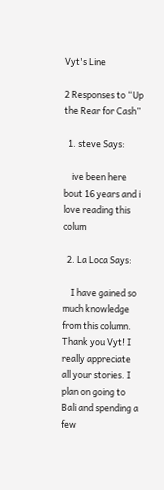Vyt's Line

2 Responses to “Up the Rear for Cash”

  1. steve Says:

    ive been here bout 16 years and i love reading this colum

  2. La Loca Says:

    I have gained so much knowledge from this column. Thank you Vyt! I really appreciate all your stories. I plan on going to Bali and spending a few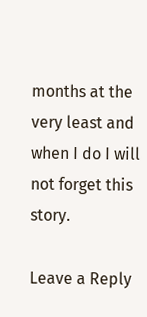months at the very least and when I do I will not forget this story.

Leave a Reply